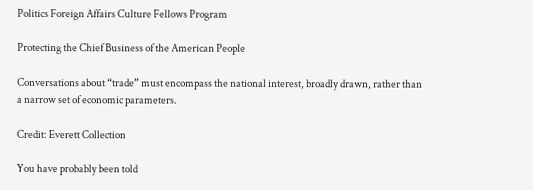Politics Foreign Affairs Culture Fellows Program

Protecting the Chief Business of the American People

Conversations about “trade” must encompass the national interest, broadly drawn, rather than a narrow set of economic parameters.

Credit: Everett Collection

You have probably been told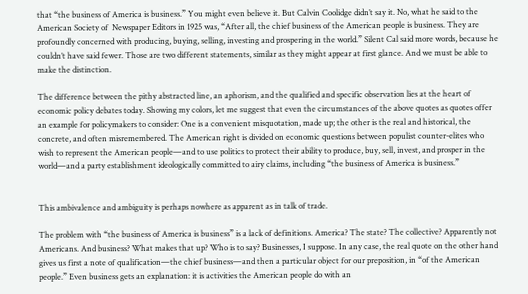that “the business of America is business.” You might even believe it. But Calvin Coolidge didn’t say it. No, what he said to the American Society of  Newspaper Editors in 1925 was, “After all, the chief business of the American people is business. They are profoundly concerned with producing, buying, selling, investing and prospering in the world.” Silent Cal said more words, because he couldn’t have said fewer. Those are two different statements, similar as they might appear at first glance. And we must be able to make the distinction.

The difference between the pithy abstracted line, an aphorism, and the qualified and specific observation lies at the heart of economic policy debates today. Showing my colors, let me suggest that even the circumstances of the above quotes as quotes offer an example for policymakers to consider: One is a convenient misquotation, made up; the other is the real and historical, the concrete, and often misremembered. The American right is divided on economic questions between populist counter-elites who wish to represent the American people—and to use politics to protect their ability to produce, buy, sell, invest, and prosper in the world—and a party establishment ideologically committed to airy claims, including “the business of America is business.”


This ambivalence and ambiguity is perhaps nowhere as apparent as in talk of trade.

The problem with “the business of America is business” is a lack of definitions. America? The state? The collective? Apparently not Americans. And business? What makes that up? Who is to say? Businesses, I suppose. In any case, the real quote on the other hand gives us first a note of qualification—the chief business—and then a particular object for our preposition, in “of the American people.” Even business gets an explanation: it is activities the American people do with an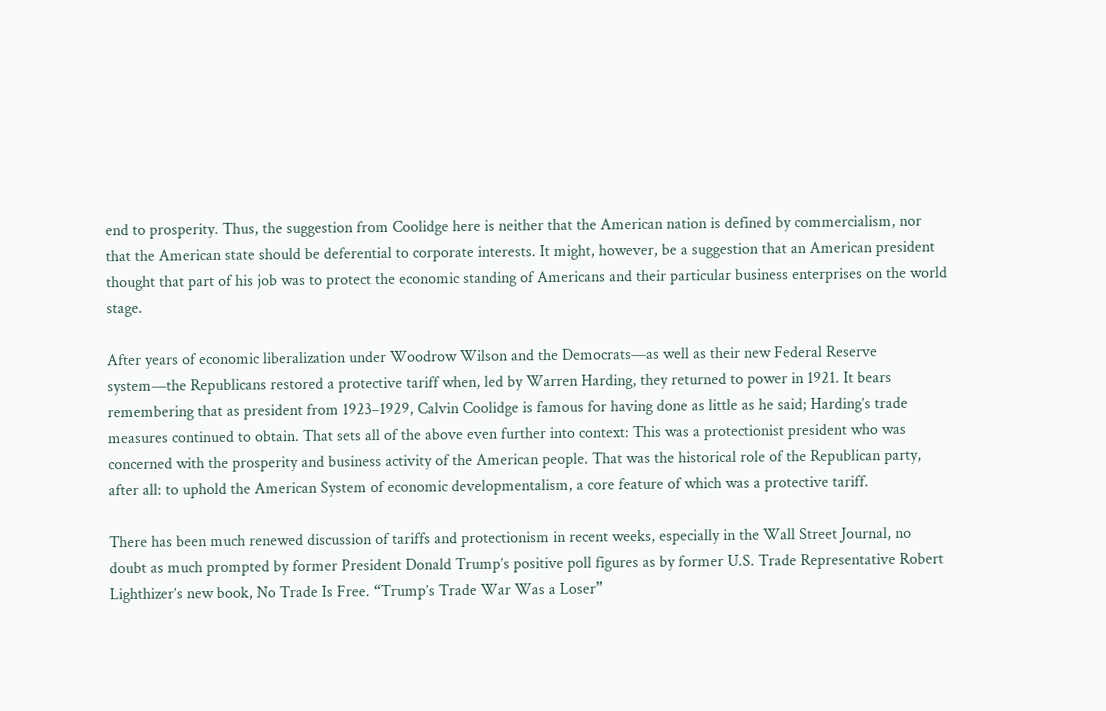end to prosperity. Thus, the suggestion from Coolidge here is neither that the American nation is defined by commercialism, nor that the American state should be deferential to corporate interests. It might, however, be a suggestion that an American president thought that part of his job was to protect the economic standing of Americans and their particular business enterprises on the world stage.

After years of economic liberalization under Woodrow Wilson and the Democrats—as well as their new Federal Reserve system—the Republicans restored a protective tariff when, led by Warren Harding, they returned to power in 1921. It bears remembering that as president from 1923–1929, Calvin Coolidge is famous for having done as little as he said; Harding’s trade measures continued to obtain. That sets all of the above even further into context: This was a protectionist president who was concerned with the prosperity and business activity of the American people. That was the historical role of the Republican party, after all: to uphold the American System of economic developmentalism, a core feature of which was a protective tariff.

There has been much renewed discussion of tariffs and protectionism in recent weeks, especially in the Wall Street Journal, no doubt as much prompted by former President Donald Trump’s positive poll figures as by former U.S. Trade Representative Robert Lighthizer’s new book, No Trade Is Free. “Trump’s Trade War Was a Loser”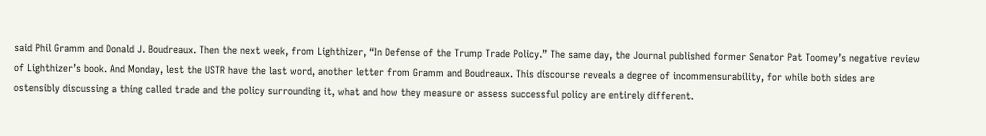said Phil Gramm and Donald J. Boudreaux. Then the next week, from Lighthizer, “In Defense of the Trump Trade Policy.” The same day, the Journal published former Senator Pat Toomey’s negative review of Lighthizer’s book. And Monday, lest the USTR have the last word, another letter from Gramm and Boudreaux. This discourse reveals a degree of incommensurability, for while both sides are ostensibly discussing a thing called trade and the policy surrounding it, what and how they measure or assess successful policy are entirely different.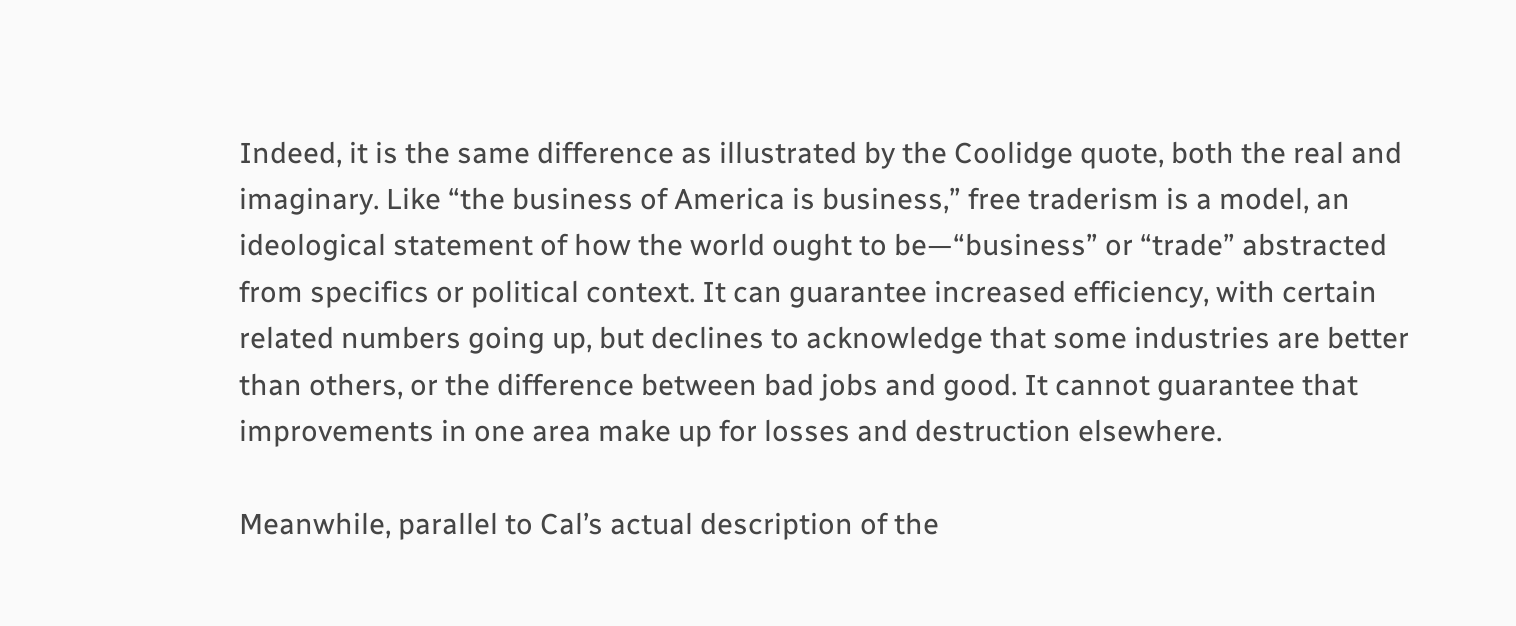Indeed, it is the same difference as illustrated by the Coolidge quote, both the real and imaginary. Like “the business of America is business,” free traderism is a model, an ideological statement of how the world ought to be—“business” or “trade” abstracted from specifics or political context. It can guarantee increased efficiency, with certain related numbers going up, but declines to acknowledge that some industries are better than others, or the difference between bad jobs and good. It cannot guarantee that improvements in one area make up for losses and destruction elsewhere.

Meanwhile, parallel to Cal’s actual description of the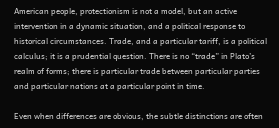American people, protectionism is not a model, but an active intervention in a dynamic situation, and a political response to historical circumstances. Trade, and a particular tariff, is a political calculus; it is a prudential question. There is no “trade” in Plato’s realm of forms; there is particular trade between particular parties and particular nations at a particular point in time.

Even when differences are obvious, the subtle distinctions are often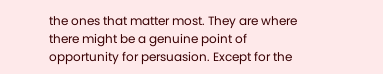the ones that matter most. They are where there might be a genuine point of opportunity for persuasion. Except for the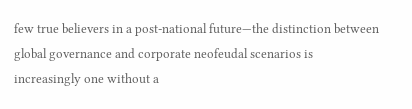few true believers in a post-national future—the distinction between global governance and corporate neofeudal scenarios is increasingly one without a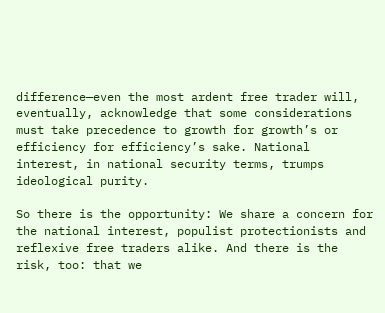difference—even the most ardent free trader will, eventually, acknowledge that some considerations must take precedence to growth for growth’s or efficiency for efficiency’s sake. National interest, in national security terms, trumps ideological purity.

So there is the opportunity: We share a concern for the national interest, populist protectionists and reflexive free traders alike. And there is the risk, too: that we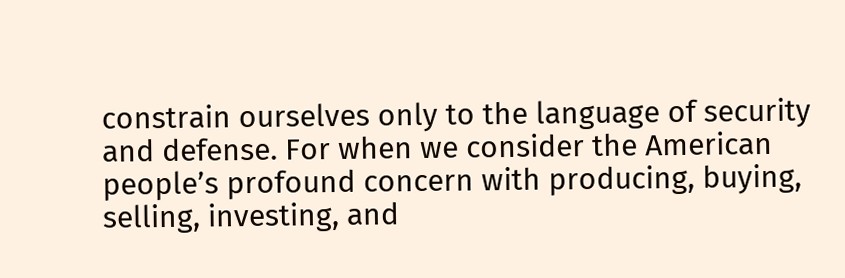constrain ourselves only to the language of security and defense. For when we consider the American people’s profound concern with producing, buying, selling, investing, and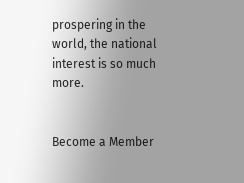prospering in the world, the national interest is so much more.


Become a Member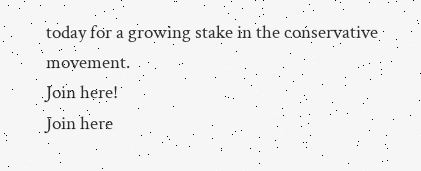today for a growing stake in the conservative movement.
Join here!
Join here